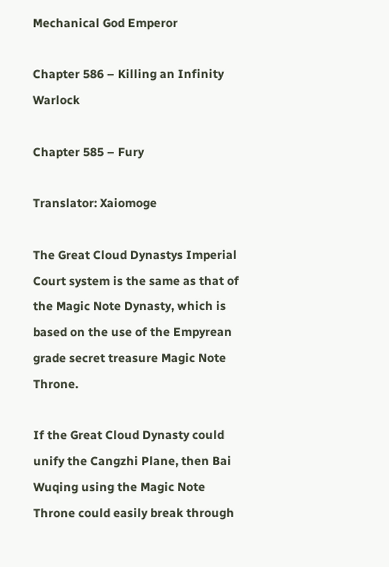Mechanical God Emperor

Chapter 586 – Killing an Infinity Warlock

Chapter 585 – Fury

Translator: Xaiomoge

The Great Cloud Dynastys Imperial Court system is the same as that of the Magic Note Dynasty, which is based on the use of the Empyrean grade secret treasure Magic Note Throne.

If the Great Cloud Dynasty could unify the Cangzhi Plane, then Bai Wuqing using the Magic Note Throne could easily break through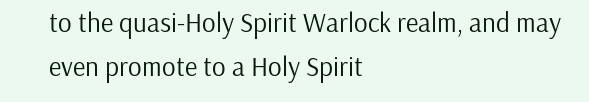to the quasi-Holy Spirit Warlock realm, and may even promote to a Holy Spirit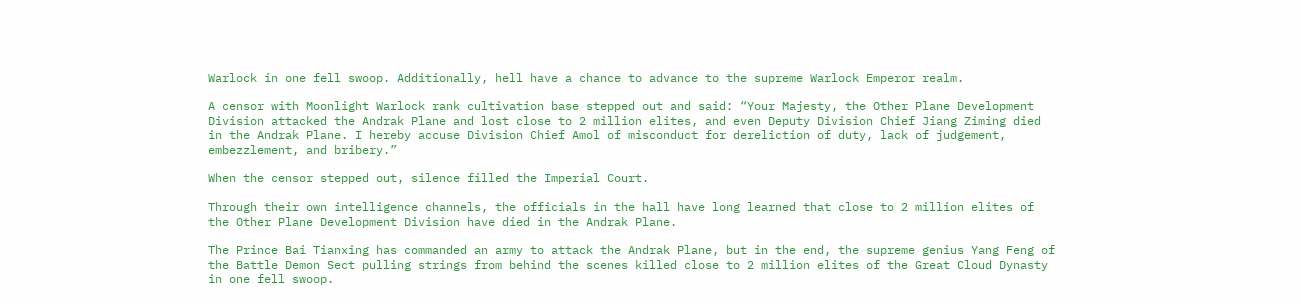Warlock in one fell swoop. Additionally, hell have a chance to advance to the supreme Warlock Emperor realm.

A censor with Moonlight Warlock rank cultivation base stepped out and said: “Your Majesty, the Other Plane Development Division attacked the Andrak Plane and lost close to 2 million elites, and even Deputy Division Chief Jiang Ziming died in the Andrak Plane. I hereby accuse Division Chief Amol of misconduct for dereliction of duty, lack of judgement, embezzlement, and bribery.”

When the censor stepped out, silence filled the Imperial Court.

Through their own intelligence channels, the officials in the hall have long learned that close to 2 million elites of the Other Plane Development Division have died in the Andrak Plane.

The Prince Bai Tianxing has commanded an army to attack the Andrak Plane, but in the end, the supreme genius Yang Feng of the Battle Demon Sect pulling strings from behind the scenes killed close to 2 million elites of the Great Cloud Dynasty in one fell swoop.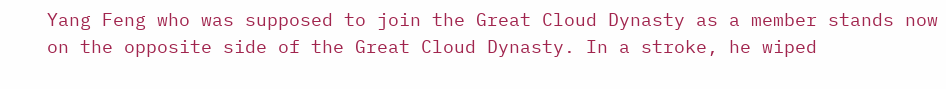Yang Feng who was supposed to join the Great Cloud Dynasty as a member stands now on the opposite side of the Great Cloud Dynasty. In a stroke, he wiped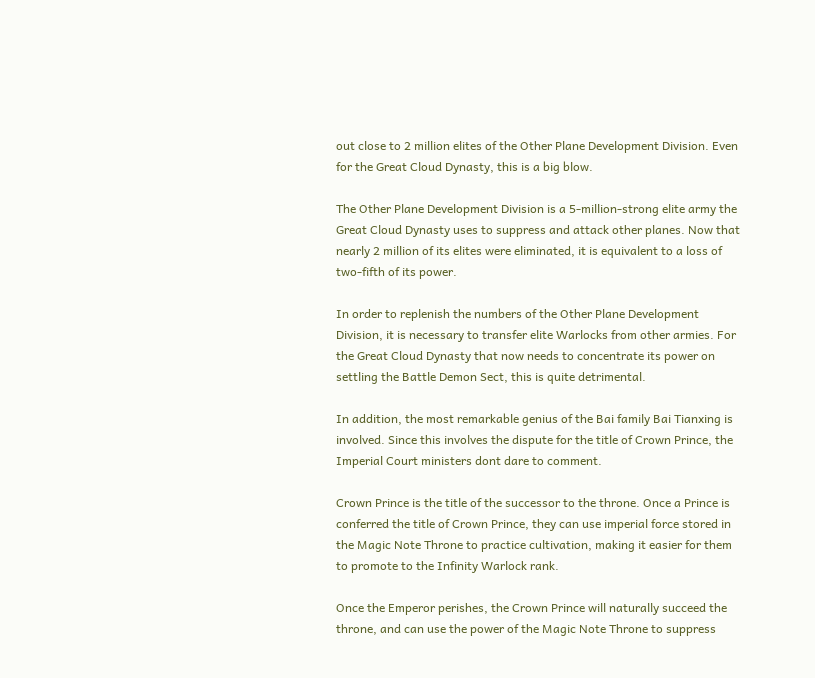out close to 2 million elites of the Other Plane Development Division. Even for the Great Cloud Dynasty, this is a big blow.

The Other Plane Development Division is a 5-million-strong elite army the Great Cloud Dynasty uses to suppress and attack other planes. Now that nearly 2 million of its elites were eliminated, it is equivalent to a loss of two-fifth of its power.

In order to replenish the numbers of the Other Plane Development Division, it is necessary to transfer elite Warlocks from other armies. For the Great Cloud Dynasty that now needs to concentrate its power on settling the Battle Demon Sect, this is quite detrimental.

In addition, the most remarkable genius of the Bai family Bai Tianxing is involved. Since this involves the dispute for the title of Crown Prince, the Imperial Court ministers dont dare to comment.

Crown Prince is the title of the successor to the throne. Once a Prince is conferred the title of Crown Prince, they can use imperial force stored in the Magic Note Throne to practice cultivation, making it easier for them to promote to the Infinity Warlock rank.

Once the Emperor perishes, the Crown Prince will naturally succeed the throne, and can use the power of the Magic Note Throne to suppress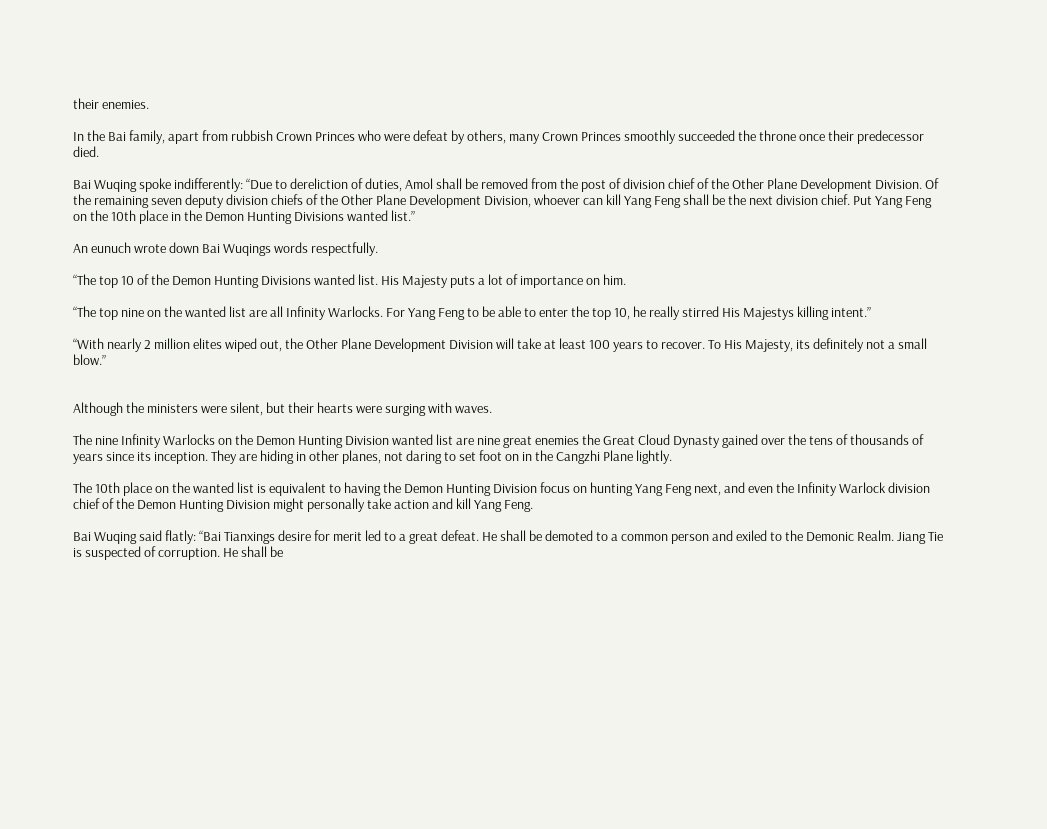their enemies.

In the Bai family, apart from rubbish Crown Princes who were defeat by others, many Crown Princes smoothly succeeded the throne once their predecessor died.

Bai Wuqing spoke indifferently: “Due to dereliction of duties, Amol shall be removed from the post of division chief of the Other Plane Development Division. Of the remaining seven deputy division chiefs of the Other Plane Development Division, whoever can kill Yang Feng shall be the next division chief. Put Yang Feng on the 10th place in the Demon Hunting Divisions wanted list.”

An eunuch wrote down Bai Wuqings words respectfully.

“The top 10 of the Demon Hunting Divisions wanted list. His Majesty puts a lot of importance on him.

“The top nine on the wanted list are all Infinity Warlocks. For Yang Feng to be able to enter the top 10, he really stirred His Majestys killing intent.”

“With nearly 2 million elites wiped out, the Other Plane Development Division will take at least 100 years to recover. To His Majesty, its definitely not a small blow.”


Although the ministers were silent, but their hearts were surging with waves.

The nine Infinity Warlocks on the Demon Hunting Division wanted list are nine great enemies the Great Cloud Dynasty gained over the tens of thousands of years since its inception. They are hiding in other planes, not daring to set foot on in the Cangzhi Plane lightly.

The 10th place on the wanted list is equivalent to having the Demon Hunting Division focus on hunting Yang Feng next, and even the Infinity Warlock division chief of the Demon Hunting Division might personally take action and kill Yang Feng.

Bai Wuqing said flatly: “Bai Tianxings desire for merit led to a great defeat. He shall be demoted to a common person and exiled to the Demonic Realm. Jiang Tie is suspected of corruption. He shall be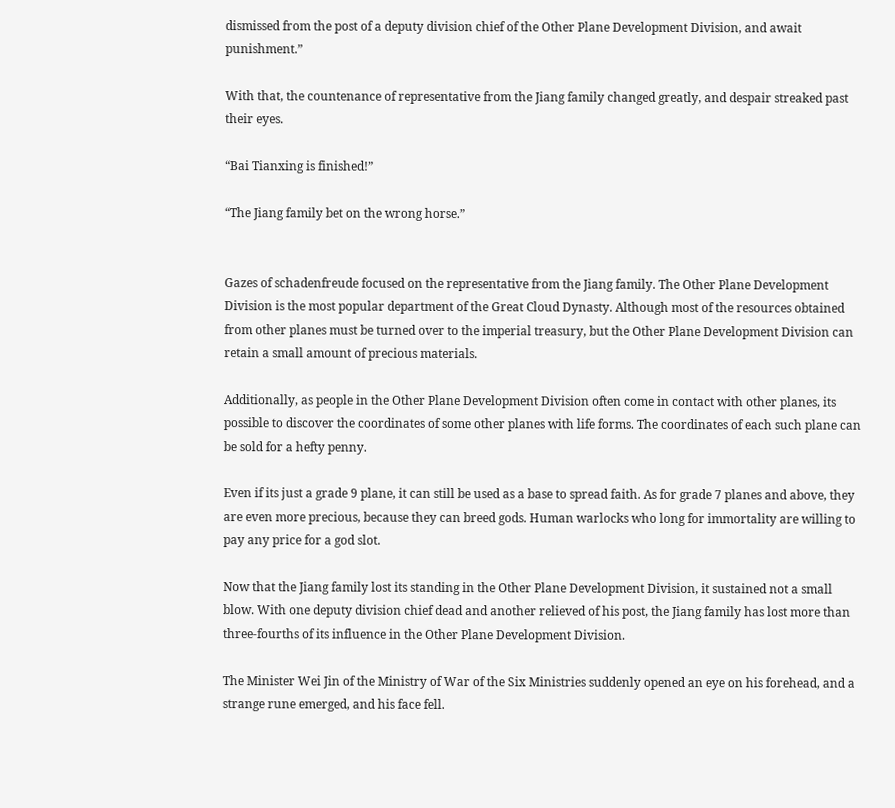dismissed from the post of a deputy division chief of the Other Plane Development Division, and await punishment.”

With that, the countenance of representative from the Jiang family changed greatly, and despair streaked past their eyes.

“Bai Tianxing is finished!”

“The Jiang family bet on the wrong horse.”


Gazes of schadenfreude focused on the representative from the Jiang family. The Other Plane Development Division is the most popular department of the Great Cloud Dynasty. Although most of the resources obtained from other planes must be turned over to the imperial treasury, but the Other Plane Development Division can retain a small amount of precious materials.

Additionally, as people in the Other Plane Development Division often come in contact with other planes, its possible to discover the coordinates of some other planes with life forms. The coordinates of each such plane can be sold for a hefty penny.

Even if its just a grade 9 plane, it can still be used as a base to spread faith. As for grade 7 planes and above, they are even more precious, because they can breed gods. Human warlocks who long for immortality are willing to pay any price for a god slot.

Now that the Jiang family lost its standing in the Other Plane Development Division, it sustained not a small blow. With one deputy division chief dead and another relieved of his post, the Jiang family has lost more than three-fourths of its influence in the Other Plane Development Division.

The Minister Wei Jin of the Ministry of War of the Six Ministries suddenly opened an eye on his forehead, and a strange rune emerged, and his face fell.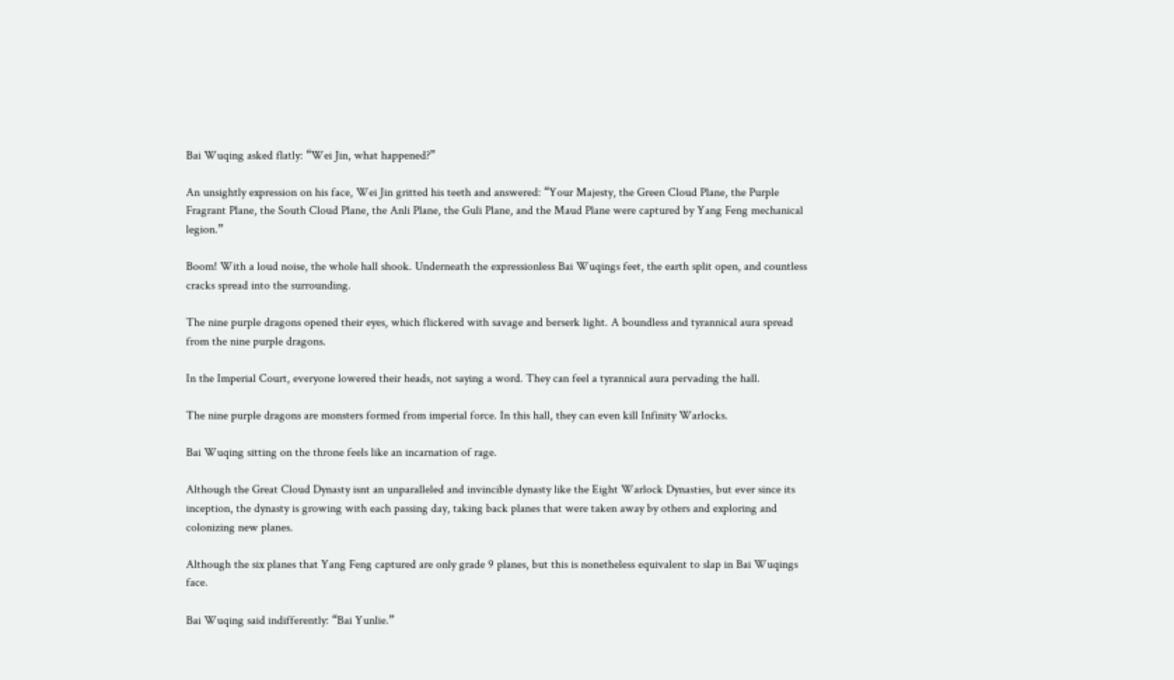Bai Wuqing asked flatly: “Wei Jin, what happened?”

An unsightly expression on his face, Wei Jin gritted his teeth and answered: “Your Majesty, the Green Cloud Plane, the Purple Fragrant Plane, the South Cloud Plane, the Anli Plane, the Guli Plane, and the Maud Plane were captured by Yang Feng mechanical legion.”

Boom! With a loud noise, the whole hall shook. Underneath the expressionless Bai Wuqings feet, the earth split open, and countless cracks spread into the surrounding.

The nine purple dragons opened their eyes, which flickered with savage and berserk light. A boundless and tyrannical aura spread from the nine purple dragons.

In the Imperial Court, everyone lowered their heads, not saying a word. They can feel a tyrannical aura pervading the hall.

The nine purple dragons are monsters formed from imperial force. In this hall, they can even kill Infinity Warlocks.

Bai Wuqing sitting on the throne feels like an incarnation of rage.

Although the Great Cloud Dynasty isnt an unparalleled and invincible dynasty like the Eight Warlock Dynasties, but ever since its inception, the dynasty is growing with each passing day, taking back planes that were taken away by others and exploring and colonizing new planes.

Although the six planes that Yang Feng captured are only grade 9 planes, but this is nonetheless equivalent to slap in Bai Wuqings face.

Bai Wuqing said indifferently: “Bai Yunlie.”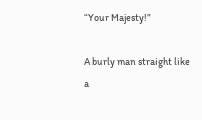“Your Majesty!”

A burly man straight like a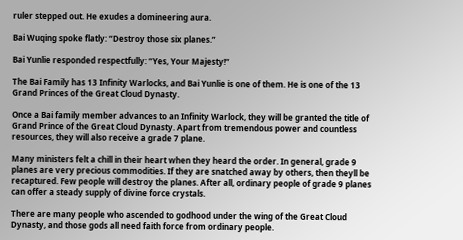ruler stepped out. He exudes a domineering aura.

Bai Wuqing spoke flatly: “Destroy those six planes.”

Bai Yunlie responded respectfully: “Yes, Your Majesty!”

The Bai Family has 13 Infinity Warlocks, and Bai Yunlie is one of them. He is one of the 13 Grand Princes of the Great Cloud Dynasty.

Once a Bai family member advances to an Infinity Warlock, they will be granted the title of Grand Prince of the Great Cloud Dynasty. Apart from tremendous power and countless resources, they will also receive a grade 7 plane.

Many ministers felt a chill in their heart when they heard the order. In general, grade 9 planes are very precious commodities. If they are snatched away by others, then theyll be recaptured. Few people will destroy the planes. After all, ordinary people of grade 9 planes can offer a steady supply of divine force crystals.

There are many people who ascended to godhood under the wing of the Great Cloud Dynasty, and those gods all need faith force from ordinary people.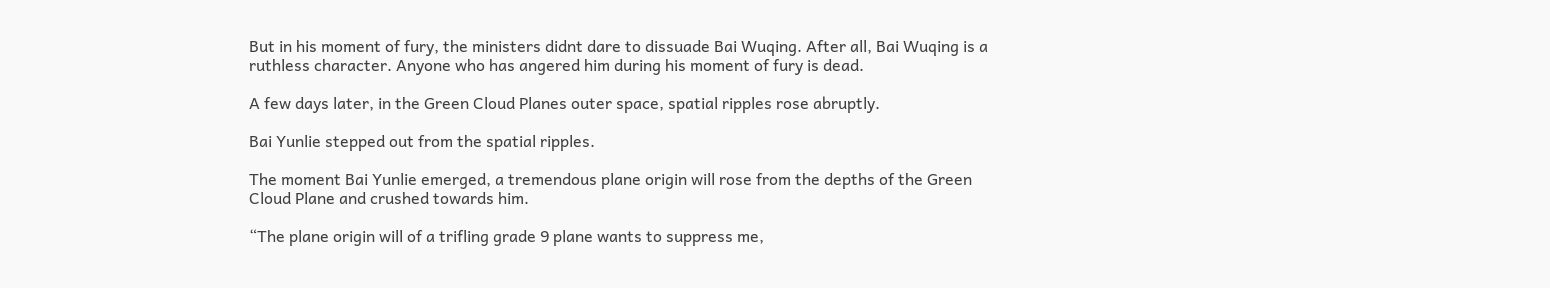But in his moment of fury, the ministers didnt dare to dissuade Bai Wuqing. After all, Bai Wuqing is a ruthless character. Anyone who has angered him during his moment of fury is dead.

A few days later, in the Green Cloud Planes outer space, spatial ripples rose abruptly.

Bai Yunlie stepped out from the spatial ripples.

The moment Bai Yunlie emerged, a tremendous plane origin will rose from the depths of the Green Cloud Plane and crushed towards him.

“The plane origin will of a trifling grade 9 plane wants to suppress me,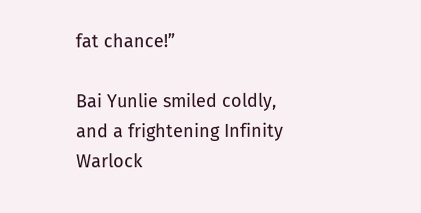fat chance!”

Bai Yunlie smiled coldly, and a frightening Infinity Warlock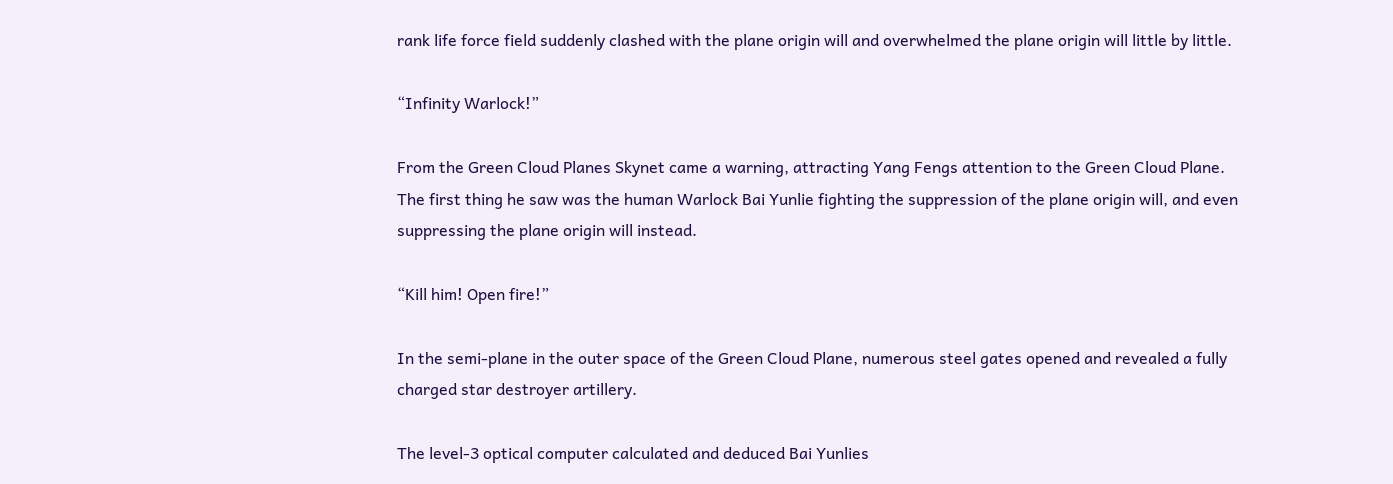rank life force field suddenly clashed with the plane origin will and overwhelmed the plane origin will little by little.

“Infinity Warlock!”

From the Green Cloud Planes Skynet came a warning, attracting Yang Fengs attention to the Green Cloud Plane. The first thing he saw was the human Warlock Bai Yunlie fighting the suppression of the plane origin will, and even suppressing the plane origin will instead.

“Kill him! Open fire!”

In the semi-plane in the outer space of the Green Cloud Plane, numerous steel gates opened and revealed a fully charged star destroyer artillery.

The level-3 optical computer calculated and deduced Bai Yunlies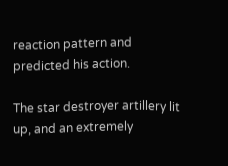reaction pattern and predicted his action.

The star destroyer artillery lit up, and an extremely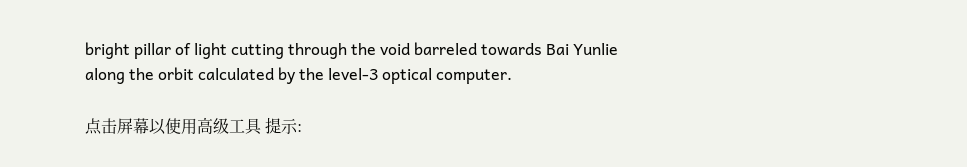bright pillar of light cutting through the void barreled towards Bai Yunlie along the orbit calculated by the level-3 optical computer.

点击屏幕以使用高级工具 提示: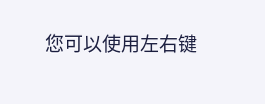您可以使用左右键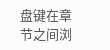盘键在章节之间浏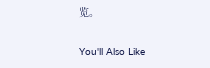览。

You'll Also Like